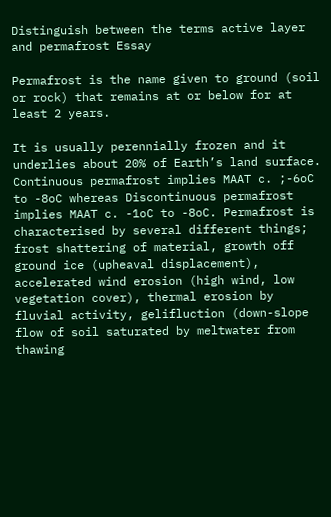Distinguish between the terms active layer and permafrost Essay

Permafrost is the name given to ground (soil or rock) that remains at or below for at least 2 years.

It is usually perennially frozen and it underlies about 20% of Earth’s land surface. Continuous permafrost implies MAAT c. ;-6oC to -8oC whereas Discontinuous permafrost implies MAAT c. -1oC to -8oC. Permafrost is characterised by several different things; frost shattering of material, growth off ground ice (upheaval displacement), accelerated wind erosion (high wind, low vegetation cover), thermal erosion by fluvial activity, gelifluction (down-slope flow of soil saturated by meltwater from thawing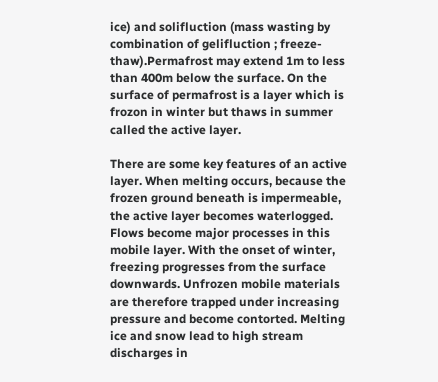ice) and solifluction (mass wasting by combination of gelifluction ; freeze-thaw).Permafrost may extend 1m to less than 400m below the surface. On the surface of permafrost is a layer which is frozon in winter but thaws in summer called the active layer.

There are some key features of an active layer. When melting occurs, because the frozen ground beneath is impermeable, the active layer becomes waterlogged. Flows become major processes in this mobile layer. With the onset of winter, freezing progresses from the surface downwards. Unfrozen mobile materials are therefore trapped under increasing pressure and become contorted. Melting ice and snow lead to high stream discharges in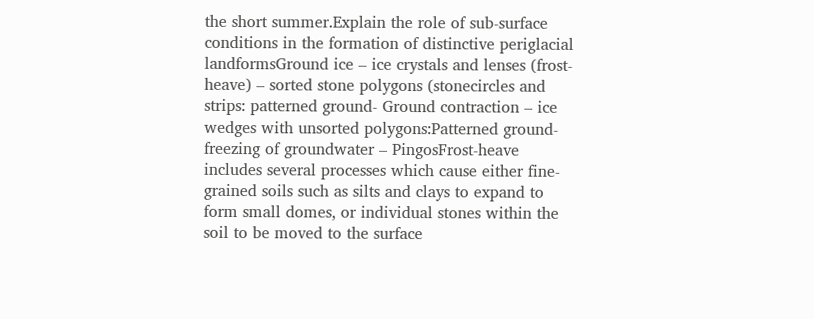the short summer.Explain the role of sub-surface conditions in the formation of distinctive periglacial landformsGround ice – ice crystals and lenses (frost-heave) – sorted stone polygons (stonecircles and strips: patterned ground- Ground contraction – ice wedges with unsorted polygons:Patterned ground- freezing of groundwater – PingosFrost-heave includes several processes which cause either fine-grained soils such as silts and clays to expand to form small domes, or individual stones within the soil to be moved to the surface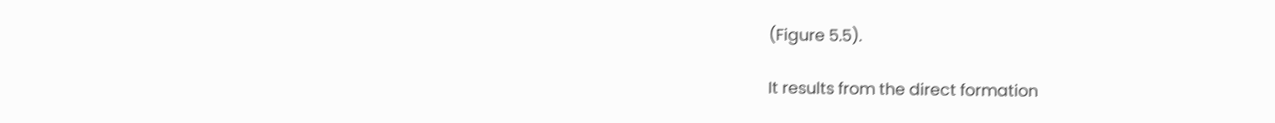(Figure 5.5).

It results from the direct formation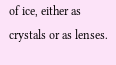of ice, either as crystals or as lenses.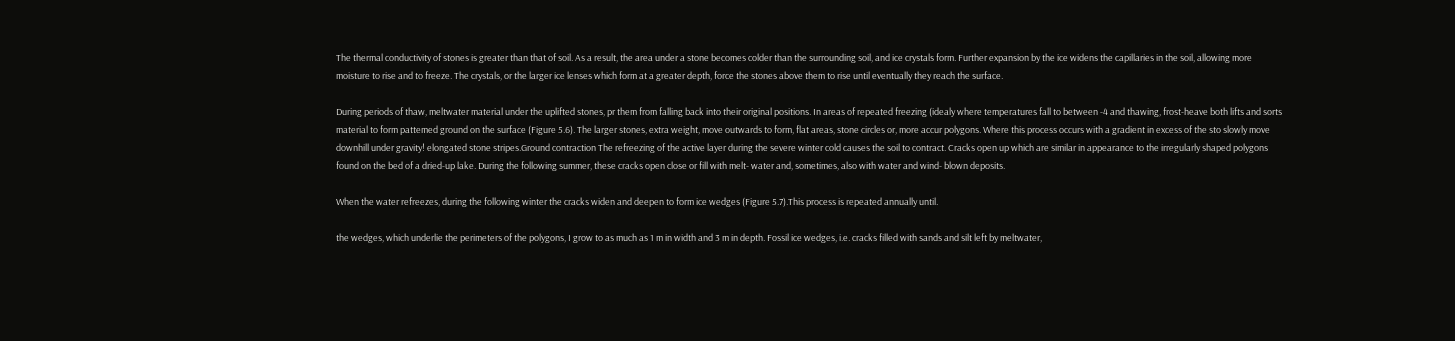The thermal conductivity of stones is greater than that of soil. As a result, the area under a stone becomes colder than the surrounding soil, and ice crystals form. Further expansion by the ice widens the capillaries in the soil, allowing more moisture to rise and to freeze. The crystals, or the larger ice lenses which form at a greater depth, force the stones above them to rise until eventually they reach the surface.

During periods of thaw, meltwater material under the uplifted stones, pr them from falling back into their original positions. In areas of repeated freezing (idealy where temperatures fall to between -4 and thawing, frost-heave both lifts and sorts material to form pattemed ground on the surface (Figure 5.6). The larger stones, extra weight, move outwards to form, flat areas, stone circles or, more accur polygons. Where this process occurs with a gradient in excess of the sto slowly move downhill under gravity! elongated stone stripes.Ground contraction The refreezing of the active layer during the severe winter cold causes the soil to contract. Cracks open up which are similar in appearance to the irregularly shaped polygons found on the bed of a dried-up lake. During the following summer, these cracks open close or fill with melt- water and, sometimes, also with water and wind- blown deposits.

When the water refreezes, during the following winter the cracks widen and deepen to form ice wedges (Figure 5.7).This process is repeated annually until.

the wedges, which underlie the perimeters of the polygons, I grow to as much as 1 m in width and 3 m in depth. Fossil ice wedges, i.e. cracks filled with sands and silt left by meltwater,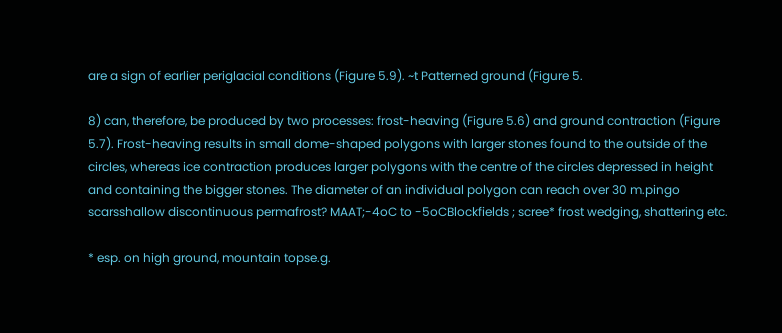are a sign of earlier periglacial conditions (Figure 5.9). ~t Patterned ground (Figure 5.

8) can, therefore, be produced by two processes: frost-heaving (Figure 5.6) and ground contraction (Figure 5.7). Frost-heaving results in small dome-shaped polygons with larger stones found to the outside of the circles, whereas ice contraction produces larger polygons with the centre of the circles depressed in height and containing the bigger stones. The diameter of an individual polygon can reach over 30 m.pingo scarsshallow discontinuous permafrost? MAAT;-4oC to -5oCBlockfields ; scree* frost wedging, shattering etc.

* esp. on high ground, mountain topse.g.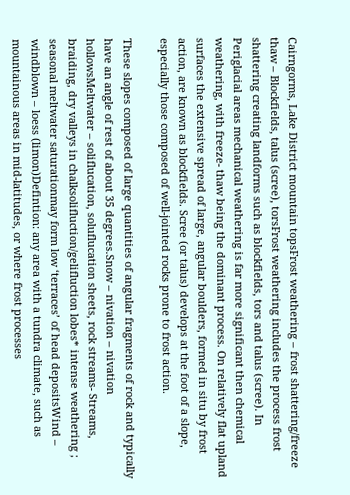Cairngorms, Lake District mountain topsFrost weathering – frost shattering/freeze thaw – Blockfields, talus (scree), torsFrost weathering includes the process frost shattering creating landforms such as blockfields, tors and talus (scree). In Periglacial areas mechanical weathering is far more significant then chemical weathering, with freeze- thaw being the dominant process. On relatively flat upland surfaces the extensive spread of large, angular boulders, formed in situ by frost action, are known as blockfields. Scree (or talus) develops at the foot of a slope, especially those composed of well-jointed rocks prone to frost action.

These slopes composed of large quantities of angular fragments of rock and typically have an angle of rest of about 35 degrees.Snow – nivation – nivation hollowsMeltwater – soliflucation, soluflucation sheets, rock streams- Streams, braiding, dry valleys in chalksolifluction/gelifluction lobes* intense weathering ; seasonal meltwater saturationmay form low ‘terraces’ of head depositsWind – windblown – loess (limon)Defintion: any area with a tundra climate, such as mountainous areas in mid-latitudes, or where frost processes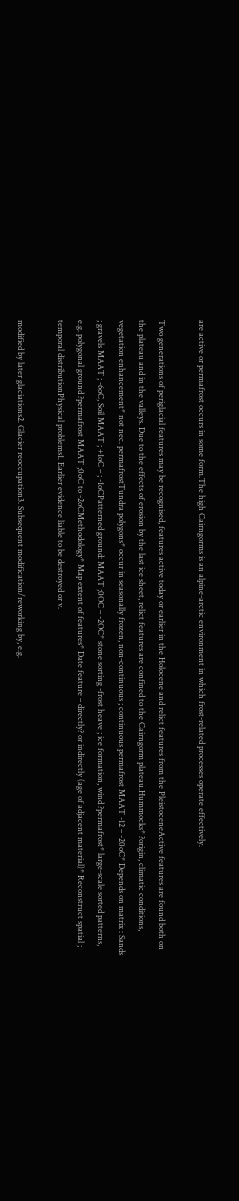are active or permafrost occurs in some form.The high Cairngorms is an alpine-arctic environment in which frost-related processes operate effectively.

Two generations of periglacial features may be recognised, features active today or earlier in the Holocene and relict features from the PleistoceneActive features are found both on the plateau and in the valleys. Due to the effects of erosion by the last ice sheet, relict features are confined to the Cairngorm plateau.Hummocks* ?origin, climatic conditions, vegetation enhancement* not nec. permafrostTundra polygons* occur in seasonally frozen, non-continuous ; continuous permafrost MAAT -12 – -20oC* Depends on matrix : Sands ; gravels MAAT ; -6oC, Soil MAAT ; +1oC – ; -1oCPatterned ground: MAAT ;0OC – -2OC* stone sorting -frost heave ; ice formation, wind ?permafrost* large-scale sorted patterns, e.g. polygonal ground ?permafrost MAAT ;0oC to -2oCMethodology* Map extent of features* Date feature – directly? or indirectly (age of adjacent material)* Reconstruct spatial ; temporal distributionPhysical problems1. Earlier evidence liable to be destroyed or v.

modified by later glaciations2. Glacier reoccupation3. Subsequent modification/reworking by, e.g.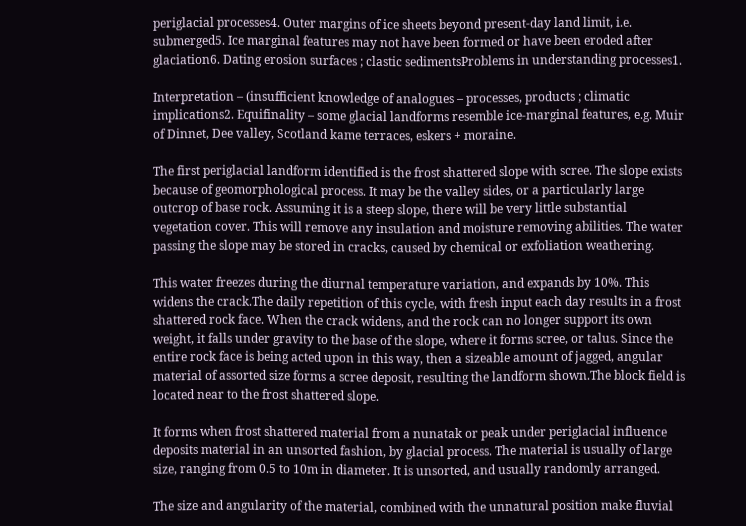periglacial processes4. Outer margins of ice sheets beyond present-day land limit, i.e. submerged5. Ice marginal features may not have been formed or have been eroded after glaciation6. Dating erosion surfaces ; clastic sedimentsProblems in understanding processes1.

Interpretation – (insufficient knowledge of analogues – processes, products ; climatic implications2. Equifinality – some glacial landforms resemble ice-marginal features, e.g. Muir of Dinnet, Dee valley, Scotland kame terraces, eskers + moraine.

The first periglacial landform identified is the frost shattered slope with scree. The slope exists because of geomorphological process. It may be the valley sides, or a particularly large outcrop of base rock. Assuming it is a steep slope, there will be very little substantial vegetation cover. This will remove any insulation and moisture removing abilities. The water passing the slope may be stored in cracks, caused by chemical or exfoliation weathering.

This water freezes during the diurnal temperature variation, and expands by 10%. This widens the crack.The daily repetition of this cycle, with fresh input each day results in a frost shattered rock face. When the crack widens, and the rock can no longer support its own weight, it falls under gravity to the base of the slope, where it forms scree, or talus. Since the entire rock face is being acted upon in this way, then a sizeable amount of jagged, angular material of assorted size forms a scree deposit, resulting the landform shown.The block field is located near to the frost shattered slope.

It forms when frost shattered material from a nunatak or peak under periglacial influence deposits material in an unsorted fashion, by glacial process. The material is usually of large size, ranging from 0.5 to 10m in diameter. It is unsorted, and usually randomly arranged.

The size and angularity of the material, combined with the unnatural position make fluvial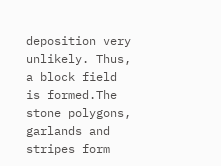deposition very unlikely. Thus, a block field is formed.The stone polygons, garlands and stripes form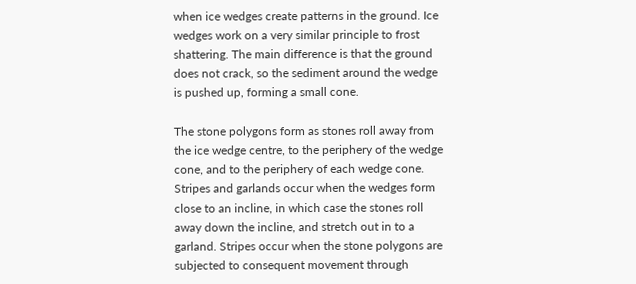when ice wedges create patterns in the ground. Ice wedges work on a very similar principle to frost shattering. The main difference is that the ground does not crack, so the sediment around the wedge is pushed up, forming a small cone.

The stone polygons form as stones roll away from the ice wedge centre, to the periphery of the wedge cone, and to the periphery of each wedge cone. Stripes and garlands occur when the wedges form close to an incline, in which case the stones roll away down the incline, and stretch out in to a garland. Stripes occur when the stone polygons are subjected to consequent movement through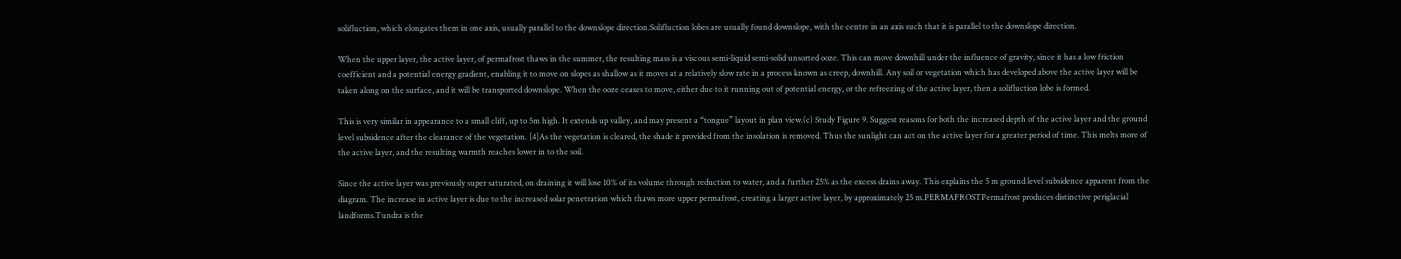solifluction, which elongates them in one axis, usually parallel to the downslope direction.Solifluction lobes are usually found downslope, with the centre in an axis such that it is parallel to the downslope direction.

When the upper layer, the active layer, of permafrost thaws in the summer, the resulting mass is a viscous semi-liquid semi-solid unsorted ooze. This can move downhill under the influence of gravity, since it has a low friction coefficient and a potential energy gradient, enabling it to move on slopes as shallow as it moves at a relatively slow rate in a process known as creep, downhill. Any soil or vegetation which has developed above the active layer will be taken along on the surface, and it will be transported downslope. When the ooze ceases to move, either due to it running out of potential energy, or the refreezing of the active layer, then a solifluction lobe is formed.

This is very similar in appearance to a small cliff, up to 5m high. It extends up valley, and may present a “tongue” layout in plan view.(c) Study Figure 9. Suggest reasons for both the increased depth of the active layer and the ground level subsidence after the clearance of the vegetation. [4]As the vegetation is cleared, the shade it provided from the insolation is removed. Thus the sunlight can act on the active layer for a greater period of time. This melts more of the active layer, and the resulting warmth reaches lower in to the soil.

Since the active layer was previously super saturated, on draining it will lose 10% of its volume through reduction to water, and a further 25% as the excess drains away. This explains the 5 m ground level subsidence apparent from the diagram. The increase in active layer is due to the increased solar penetration which thaws more upper permafrost, creating a larger active layer, by approximately 25 m.PERMAFROSTPermafrost produces distinctive periglacial landforms.Tundra is the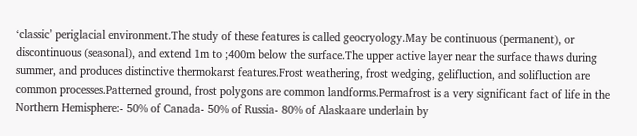‘classic’ periglacial environment.The study of these features is called geocryology.May be continuous (permanent), or discontinuous (seasonal), and extend 1m to ;400m below the surface.The upper active layer near the surface thaws during summer, and produces distinctive thermokarst features.Frost weathering, frost wedging, gelifluction, and solifluction are common processes.Patterned ground, frost polygons are common landforms.Permafrost is a very significant fact of life in the Northern Hemisphere:- 50% of Canada- 50% of Russia- 80% of Alaskaare underlain by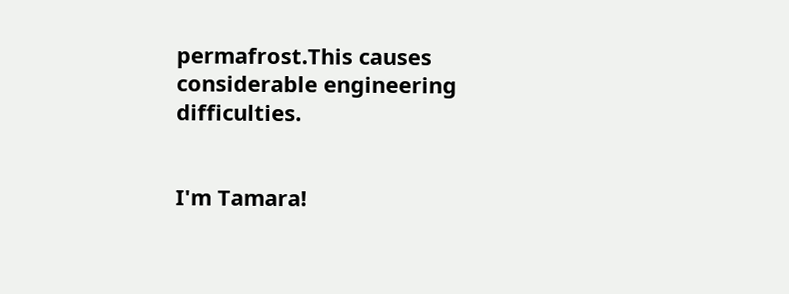permafrost.This causes considerable engineering difficulties.


I'm Tamara!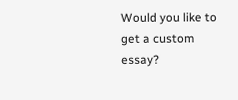Would you like to get a custom essay?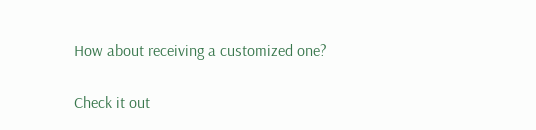How about receiving a customized one?

Check it out